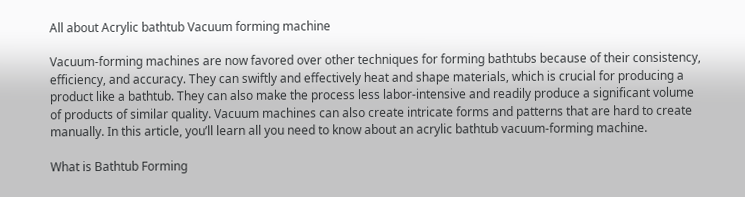All about Acrylic bathtub Vacuum forming machine

Vacuum-forming machines are now favored over other techniques for forming bathtubs because of their consistency, efficiency, and accuracy. They can swiftly and effectively heat and shape materials, which is crucial for producing a product like a bathtub. They can also make the process less labor-intensive and readily produce a significant volume of products of similar quality. Vacuum machines can also create intricate forms and patterns that are hard to create manually. In this article, you’ll learn all you need to know about an acrylic bathtub vacuum-forming machine.

What is Bathtub Forming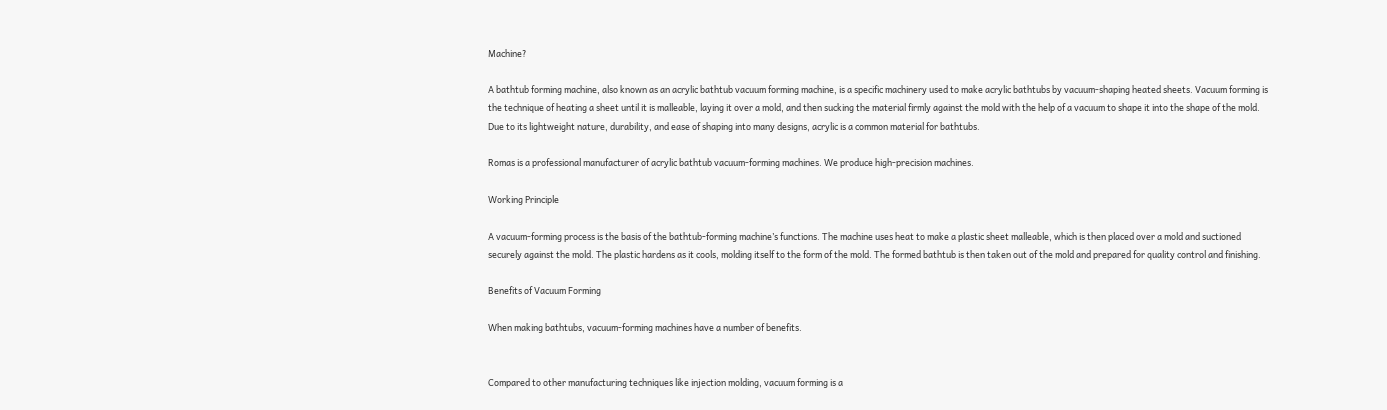Machine?

A bathtub forming machine, also known as an acrylic bathtub vacuum forming machine, is a specific machinery used to make acrylic bathtubs by vacuum-shaping heated sheets. Vacuum forming is the technique of heating a sheet until it is malleable, laying it over a mold, and then sucking the material firmly against the mold with the help of a vacuum to shape it into the shape of the mold. Due to its lightweight nature, durability, and ease of shaping into many designs, acrylic is a common material for bathtubs.

Romas is a professional manufacturer of acrylic bathtub vacuum-forming machines. We produce high-precision machines.

Working Principle

A vacuum-forming process is the basis of the bathtub-forming machine’s functions. The machine uses heat to make a plastic sheet malleable, which is then placed over a mold and suctioned securely against the mold. The plastic hardens as it cools, molding itself to the form of the mold. The formed bathtub is then taken out of the mold and prepared for quality control and finishing.

Benefits of Vacuum Forming

When making bathtubs, vacuum-forming machines have a number of benefits.


Compared to other manufacturing techniques like injection molding, vacuum forming is a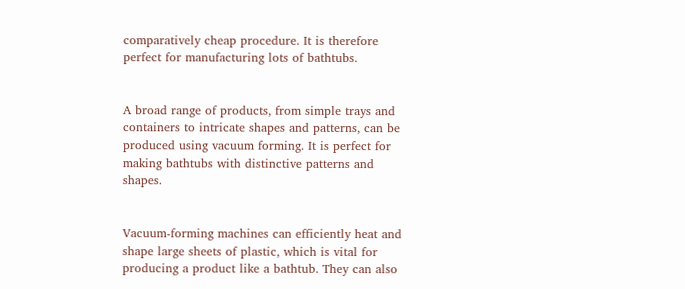comparatively cheap procedure. It is therefore perfect for manufacturing lots of bathtubs.


A broad range of products, from simple trays and containers to intricate shapes and patterns, can be produced using vacuum forming. It is perfect for making bathtubs with distinctive patterns and shapes.


Vacuum-forming machines can efficiently heat and shape large sheets of plastic, which is vital for producing a product like a bathtub. They can also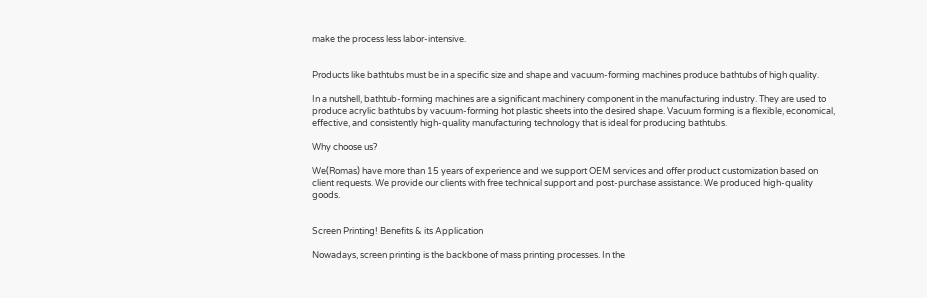make the process less labor-intensive.


Products like bathtubs must be in a specific size and shape and vacuum-forming machines produce bathtubs of high quality.

In a nutshell, bathtub-forming machines are a significant machinery component in the manufacturing industry. They are used to produce acrylic bathtubs by vacuum-forming hot plastic sheets into the desired shape. Vacuum forming is a flexible, economical, effective, and consistently high-quality manufacturing technology that is ideal for producing bathtubs.

Why choose us?

We(Romas) have more than 15 years of experience and we support OEM services and offer product customization based on client requests. We provide our clients with free technical support and post-purchase assistance. We produced high-quality goods.


Screen Printing! Benefits & its Application

Nowadays, screen printing is the backbone of mass printing processes. In the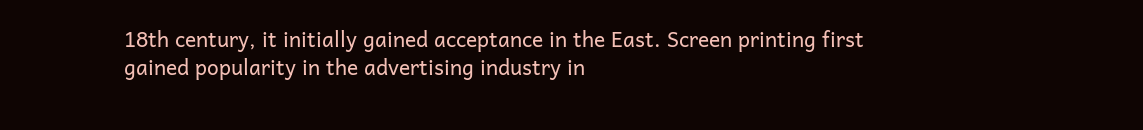18th century, it initially gained acceptance in the East. Screen printing first gained popularity in the advertising industry in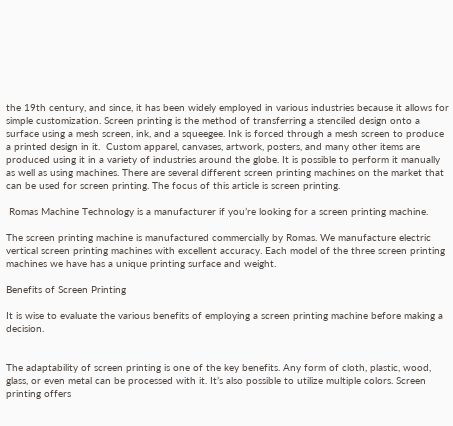the 19th century, and since, it has been widely employed in various industries because it allows for simple customization. Screen printing is the method of transferring a stenciled design onto a surface using a mesh screen, ink, and a squeegee. Ink is forced through a mesh screen to produce a printed design in it.  Custom apparel, canvases, artwork, posters, and many other items are produced using it in a variety of industries around the globe. It is possible to perform it manually as well as using machines. There are several different screen printing machines on the market that can be used for screen printing. The focus of this article is screen printing.

 Romas Machine Technology is a manufacturer if you’re looking for a screen printing machine.

The screen printing machine is manufactured commercially by Romas. We manufacture electric vertical screen printing machines with excellent accuracy. Each model of the three screen printing machines we have has a unique printing surface and weight.

Benefits of Screen Printing

It is wise to evaluate the various benefits of employing a screen printing machine before making a decision.


The adaptability of screen printing is one of the key benefits. Any form of cloth, plastic, wood, glass, or even metal can be processed with it. It’s also possible to utilize multiple colors. Screen printing offers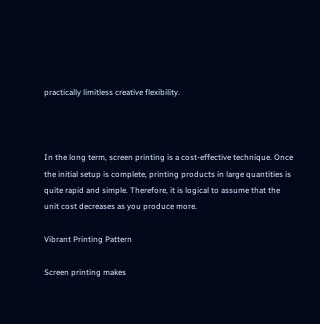practically limitless creative flexibility.



In the long term, screen printing is a cost-effective technique. Once the initial setup is complete, printing products in large quantities is quite rapid and simple. Therefore, it is logical to assume that the unit cost decreases as you produce more.

Vibrant Printing Pattern

Screen printing makes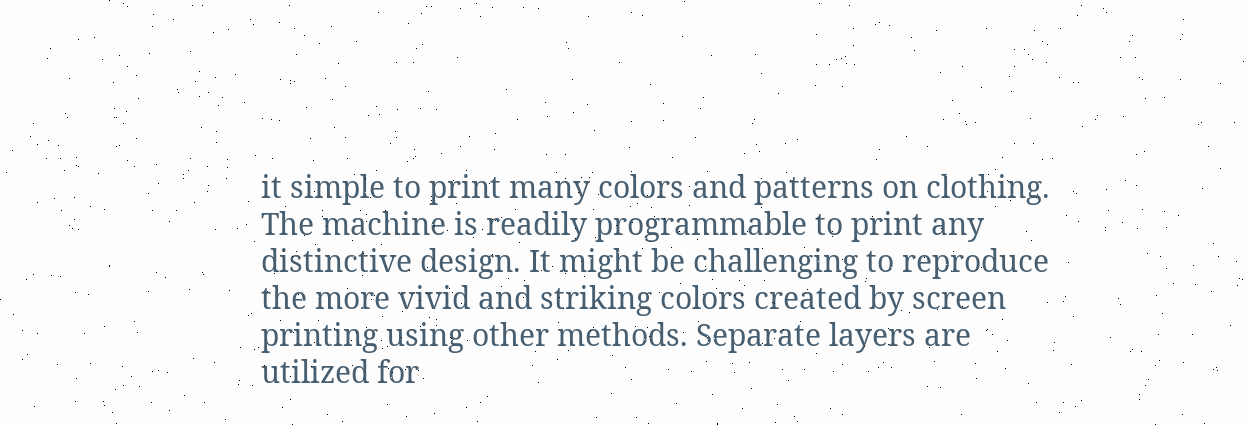it simple to print many colors and patterns on clothing. The machine is readily programmable to print any distinctive design. It might be challenging to reproduce the more vivid and striking colors created by screen printing using other methods. Separate layers are utilized for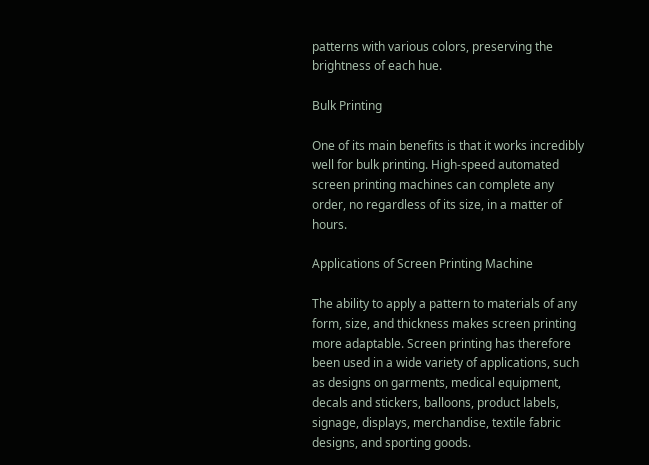patterns with various colors, preserving the brightness of each hue.

Bulk Printing

One of its main benefits is that it works incredibly well for bulk printing. High-speed automated screen printing machines can complete any order, no regardless of its size, in a matter of hours.

Applications of Screen Printing Machine

The ability to apply a pattern to materials of any form, size, and thickness makes screen printing more adaptable. Screen printing has therefore been used in a wide variety of applications, such as designs on garments, medical equipment, decals and stickers, balloons, product labels, signage, displays, merchandise, textile fabric designs, and sporting goods.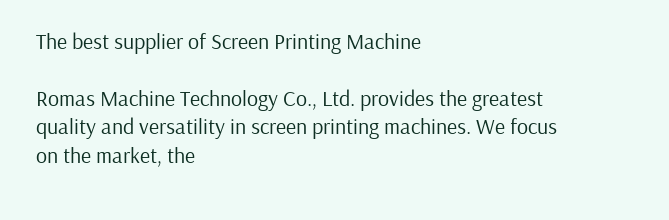The best supplier of Screen Printing Machine

Romas Machine Technology Co., Ltd. provides the greatest quality and versatility in screen printing machines. We focus on the market, the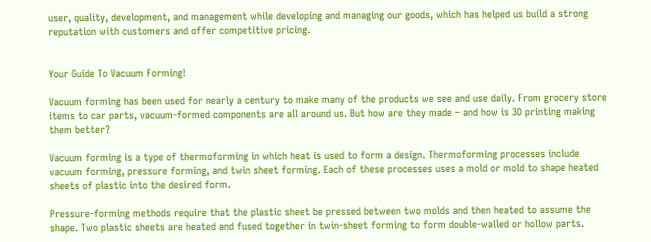user, quality, development, and management while developing and managing our goods, which has helped us build a strong reputation with customers and offer competitive pricing.


Your Guide To Vacuum Forming!

Vacuum forming has been used for nearly a century to make many of the products we see and use daily. From grocery store items to car parts, vacuum-formed components are all around us. But how are they made – and how is 3D printing making them better?

Vacuum forming is a type of thermoforming in which heat is used to form a design. Thermoforming processes include vacuum forming, pressure forming, and twin sheet forming. Each of these processes uses a mold or mold to shape heated sheets of plastic into the desired form.

Pressure-forming methods require that the plastic sheet be pressed between two molds and then heated to assume the shape. Two plastic sheets are heated and fused together in twin-sheet forming to form double-walled or hollow parts.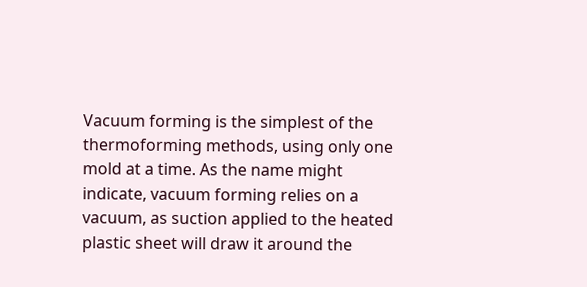Vacuum forming is the simplest of the thermoforming methods, using only one mold at a time. As the name might indicate, vacuum forming relies on a vacuum, as suction applied to the heated plastic sheet will draw it around the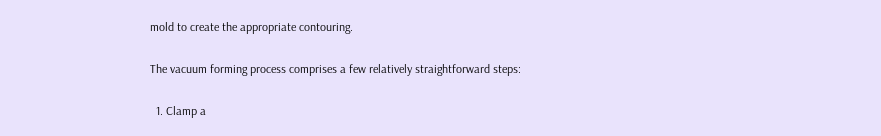mold to create the appropriate contouring.

The vacuum forming process comprises a few relatively straightforward steps:

  1. Clamp a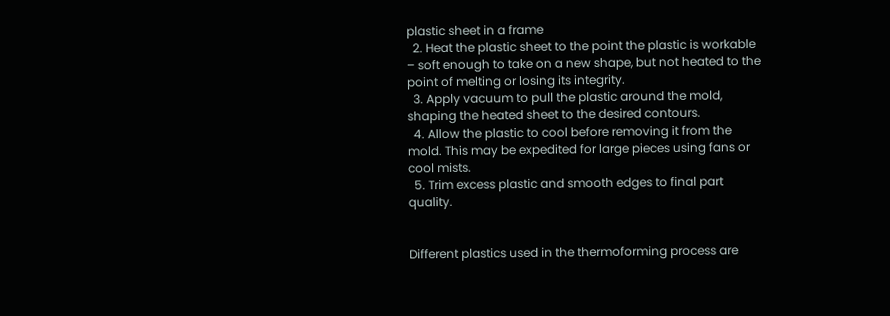plastic sheet in a frame
  2. Heat the plastic sheet to the point the plastic is workable – soft enough to take on a new shape, but not heated to the point of melting or losing its integrity.
  3. Apply vacuum to pull the plastic around the mold, shaping the heated sheet to the desired contours.
  4. Allow the plastic to cool before removing it from the mold. This may be expedited for large pieces using fans or cool mists.
  5. Trim excess plastic and smooth edges to final part quality.


Different plastics used in the thermoforming process are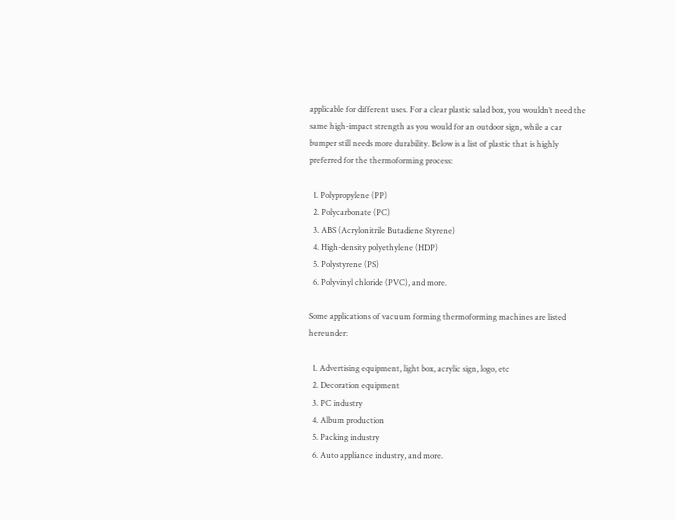applicable for different uses. For a clear plastic salad box, you wouldn’t need the same high-impact strength as you would for an outdoor sign, while a car bumper still needs more durability. Below is a list of plastic that is highly preferred for the thermoforming process:

  1. Polypropylene (PP)
  2. Polycarbonate (PC)
  3. ABS (Acrylonitrile Butadiene Styrene)
  4. High-density polyethylene (HDP)
  5. Polystyrene (PS)
  6. Polyvinyl chloride (PVC), and more.

Some applications of vacuum forming thermoforming machines are listed hereunder:

  1. Advertising equipment, light box, acrylic sign, logo, etc
  2. Decoration equipment
  3. PC industry
  4. Album production
  5. Packing industry
  6. Auto appliance industry, and more.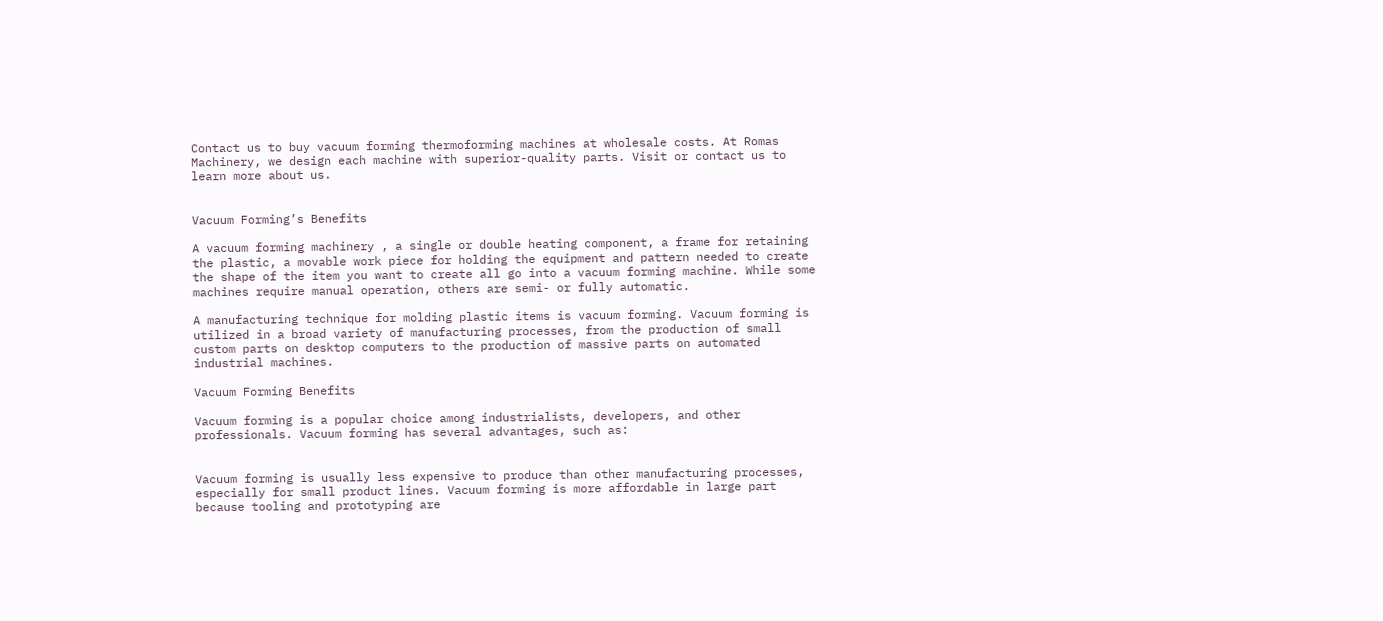Contact us to buy vacuum forming thermoforming machines at wholesale costs. At Romas Machinery, we design each machine with superior-quality parts. Visit or contact us to learn more about us.


Vacuum Forming’s Benefits

A vacuum forming machinery , a single or double heating component, a frame for retaining the plastic, a movable work piece for holding the equipment and pattern needed to create the shape of the item you want to create all go into a vacuum forming machine. While some machines require manual operation, others are semi- or fully automatic.

A manufacturing technique for molding plastic items is vacuum forming. Vacuum forming is utilized in a broad variety of manufacturing processes, from the production of small custom parts on desktop computers to the production of massive parts on automated industrial machines.

Vacuum Forming Benefits

Vacuum forming is a popular choice among industrialists, developers, and other professionals. Vacuum forming has several advantages, such as:


Vacuum forming is usually less expensive to produce than other manufacturing processes, especially for small product lines. Vacuum forming is more affordable in large part because tooling and prototyping are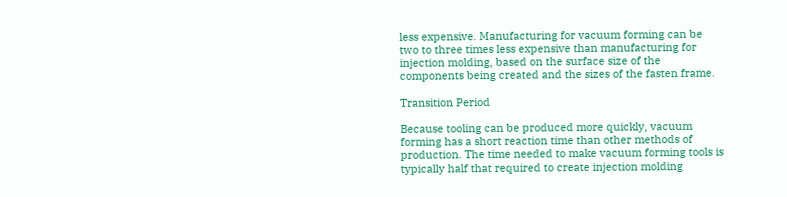less expensive. Manufacturing for vacuum forming can be two to three times less expensive than manufacturing for injection molding, based on the surface size of the components being created and the sizes of the fasten frame.

Transition Period

Because tooling can be produced more quickly, vacuum forming has a short reaction time than other methods of production. The time needed to make vacuum forming tools is typically half that required to create injection molding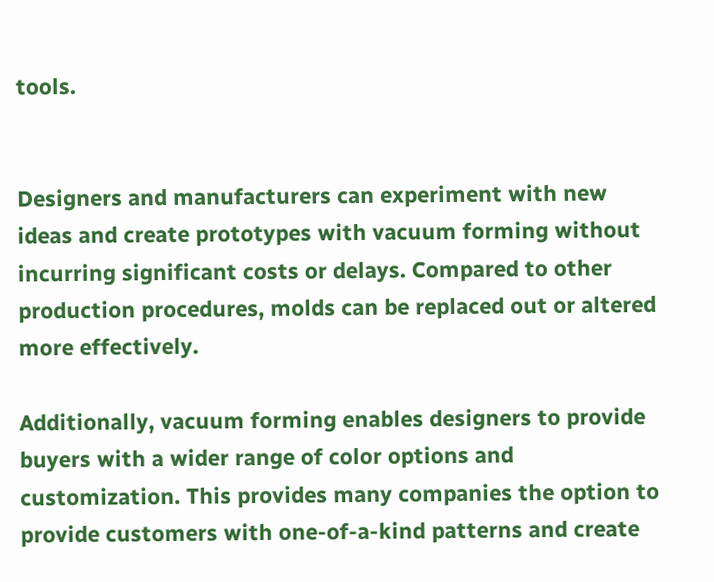tools.


Designers and manufacturers can experiment with new ideas and create prototypes with vacuum forming without incurring significant costs or delays. Compared to other production procedures, molds can be replaced out or altered more effectively.

Additionally, vacuum forming enables designers to provide buyers with a wider range of color options and customization. This provides many companies the option to provide customers with one-of-a-kind patterns and create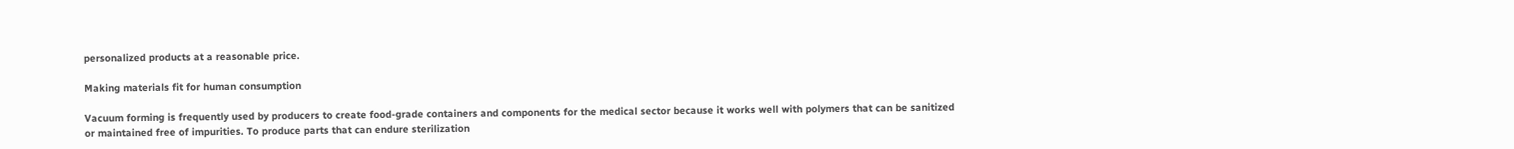personalized products at a reasonable price.

Making materials fit for human consumption

Vacuum forming is frequently used by producers to create food-grade containers and components for the medical sector because it works well with polymers that can be sanitized or maintained free of impurities. To produce parts that can endure sterilization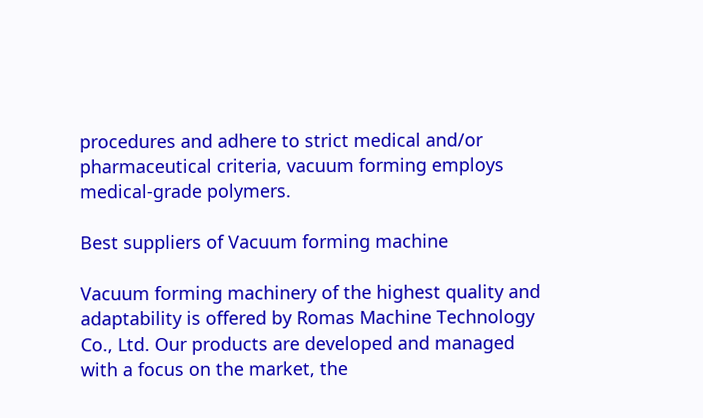procedures and adhere to strict medical and/or pharmaceutical criteria, vacuum forming employs medical-grade polymers.

Best suppliers of Vacuum forming machine

Vacuum forming machinery of the highest quality and adaptability is offered by Romas Machine Technology Co., Ltd. Our products are developed and managed with a focus on the market, the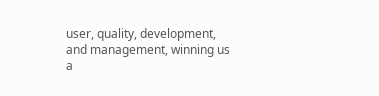user, quality, development, and management, winning us a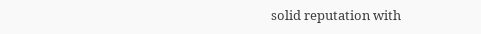solid reputation with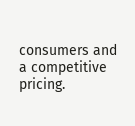consumers and a competitive pricing.